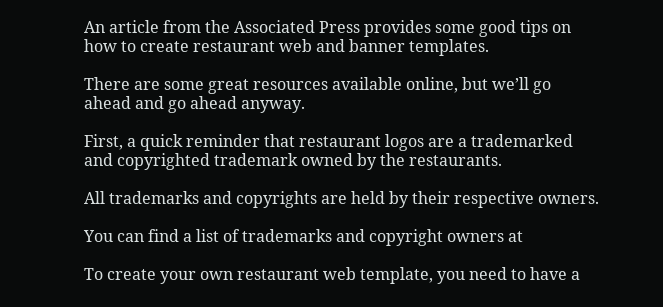An article from the Associated Press provides some good tips on how to create restaurant web and banner templates.

There are some great resources available online, but we’ll go ahead and go ahead anyway.

First, a quick reminder that restaurant logos are a trademarked and copyrighted trademark owned by the restaurants.

All trademarks and copyrights are held by their respective owners.

You can find a list of trademarks and copyright owners at

To create your own restaurant web template, you need to have a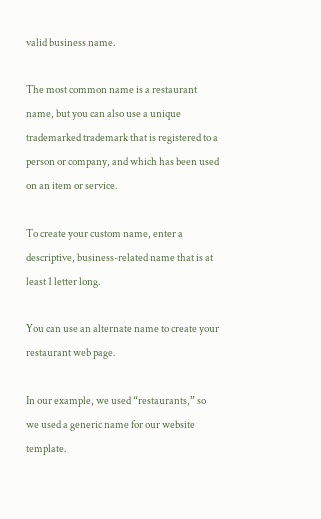valid business name.

The most common name is a restaurant name, but you can also use a unique trademarked trademark that is registered to a person or company, and which has been used on an item or service.

To create your custom name, enter a descriptive, business-related name that is at least 1 letter long.

You can use an alternate name to create your restaurant web page.

In our example, we used “restaurants,” so we used a generic name for our website template.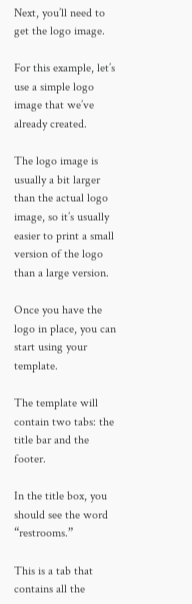Next, you’ll need to get the logo image.

For this example, let’s use a simple logo image that we’ve already created.

The logo image is usually a bit larger than the actual logo image, so it’s usually easier to print a small version of the logo than a large version.

Once you have the logo in place, you can start using your template.

The template will contain two tabs: the title bar and the footer.

In the title box, you should see the word “restrooms.”

This is a tab that contains all the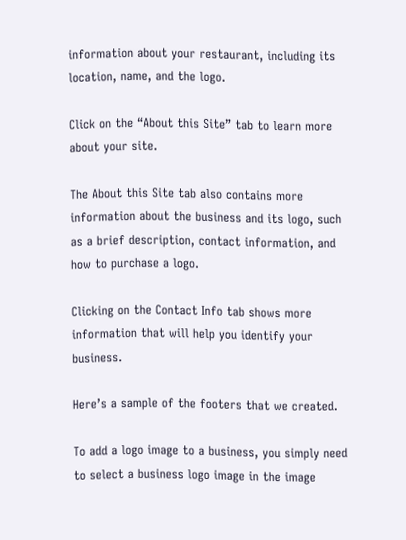information about your restaurant, including its location, name, and the logo.

Click on the “About this Site” tab to learn more about your site.

The About this Site tab also contains more information about the business and its logo, such as a brief description, contact information, and how to purchase a logo.

Clicking on the Contact Info tab shows more information that will help you identify your business.

Here’s a sample of the footers that we created.

To add a logo image to a business, you simply need to select a business logo image in the image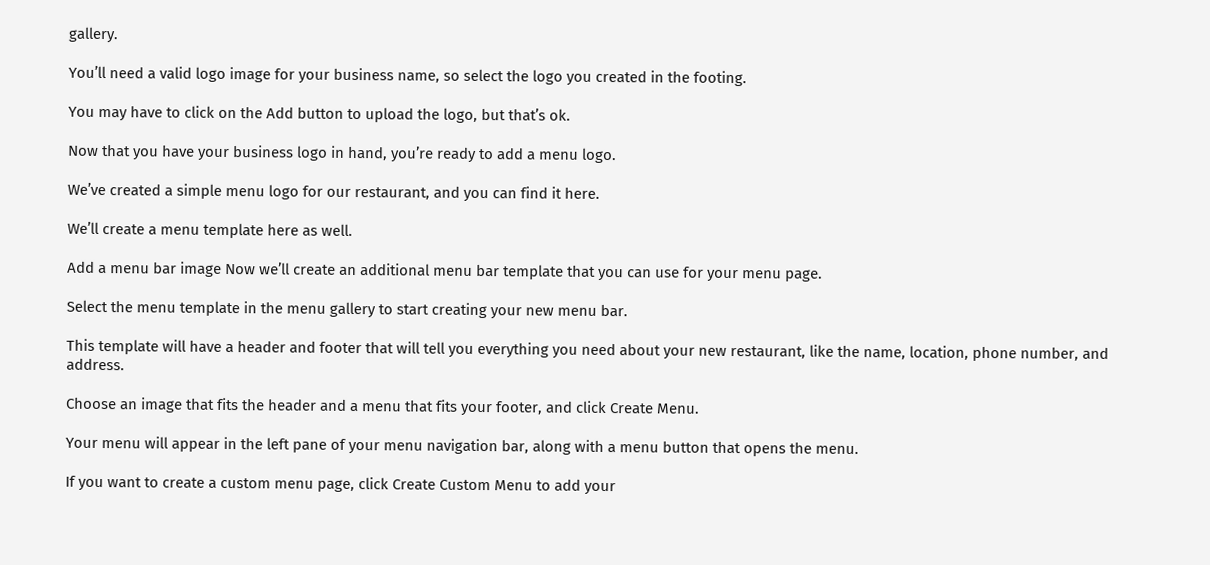gallery.

You’ll need a valid logo image for your business name, so select the logo you created in the footing.

You may have to click on the Add button to upload the logo, but that’s ok.

Now that you have your business logo in hand, you’re ready to add a menu logo.

We’ve created a simple menu logo for our restaurant, and you can find it here.

We’ll create a menu template here as well.

Add a menu bar image Now we’ll create an additional menu bar template that you can use for your menu page.

Select the menu template in the menu gallery to start creating your new menu bar.

This template will have a header and footer that will tell you everything you need about your new restaurant, like the name, location, phone number, and address.

Choose an image that fits the header and a menu that fits your footer, and click Create Menu.

Your menu will appear in the left pane of your menu navigation bar, along with a menu button that opens the menu.

If you want to create a custom menu page, click Create Custom Menu to add your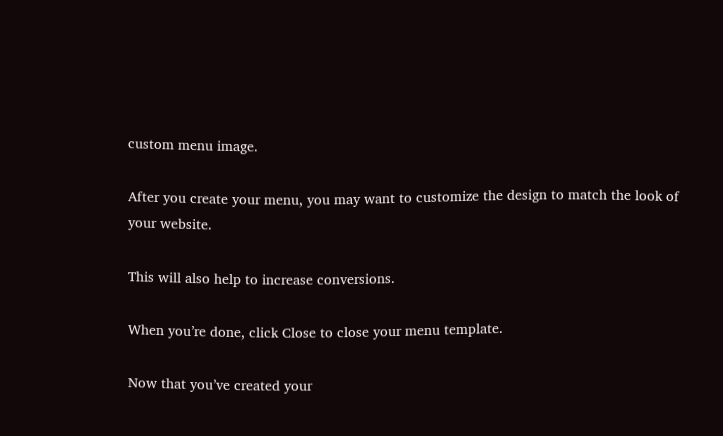custom menu image.

After you create your menu, you may want to customize the design to match the look of your website.

This will also help to increase conversions.

When you’re done, click Close to close your menu template.

Now that you’ve created your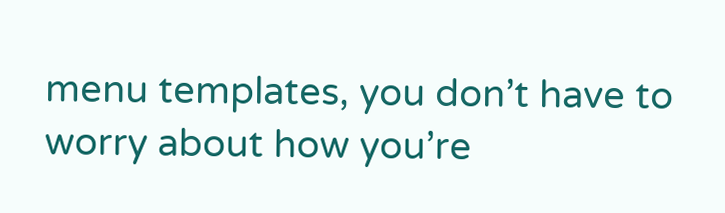menu templates, you don’t have to worry about how you’re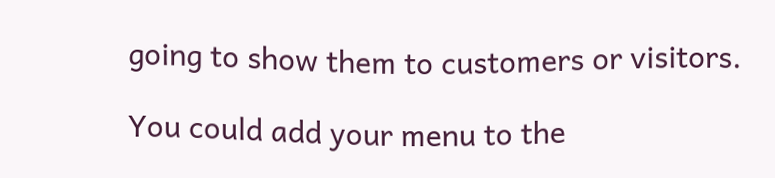going to show them to customers or visitors.

You could add your menu to the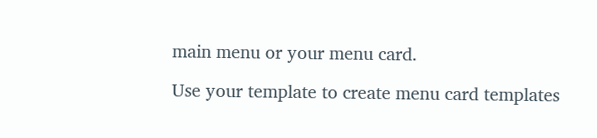main menu or your menu card.

Use your template to create menu card templates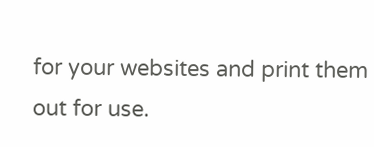for your websites and print them out for use.